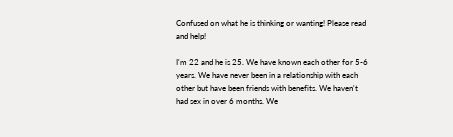Confused on what he is thinking or wanting! Please read and help!

I'm 22 and he is 25. We have known each other for 5-6 years. We have never been in a relationship with each other but have been friends with benefits. We haven't had sex in over 6 months. We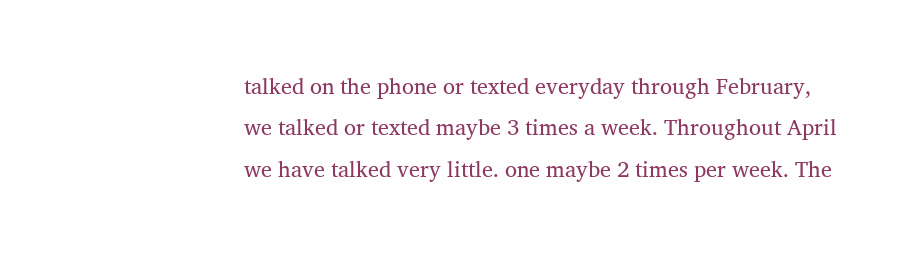talked on the phone or texted everyday through February, we talked or texted maybe 3 times a week. Throughout April we have talked very little. one maybe 2 times per week. The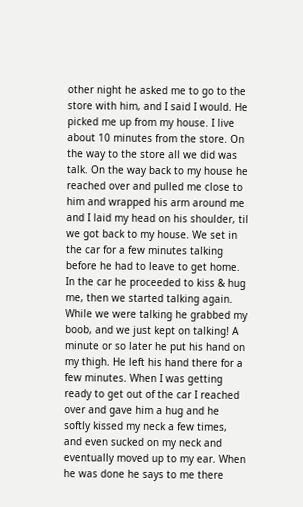other night he asked me to go to the store with him, and I said I would. He picked me up from my house. I live about 10 minutes from the store. On the way to the store all we did was talk. On the way back to my house he reached over and pulled me close to him and wrapped his arm around me and I laid my head on his shoulder, til we got back to my house. We set in the car for a few minutes talking before he had to leave to get home. In the car he proceeded to kiss & hug me, then we started talking again. While we were talking he grabbed my boob, and we just kept on talking! A minute or so later he put his hand on my thigh. He left his hand there for a few minutes. When I was getting ready to get out of the car I reached over and gave him a hug and he softly kissed my neck a few times, and even sucked on my neck and eventually moved up to my ear. When he was done he says to me there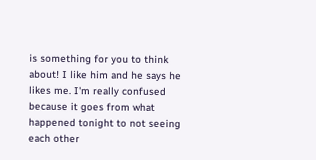is something for you to think about! I like him and he says he likes me. I'm really confused because it goes from what happened tonight to not seeing each other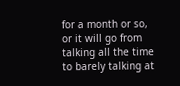for a month or so, or it will go from talking all the time to barely talking at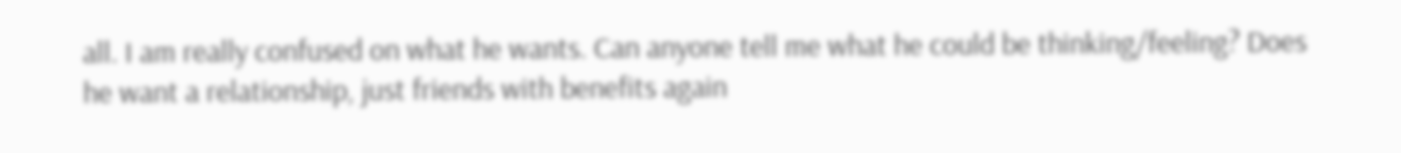all. I am really confused on what he wants. Can anyone tell me what he could be thinking/feeling? Does he want a relationship, just friends with benefits again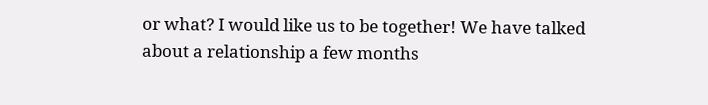or what? I would like us to be together! We have talked about a relationship a few months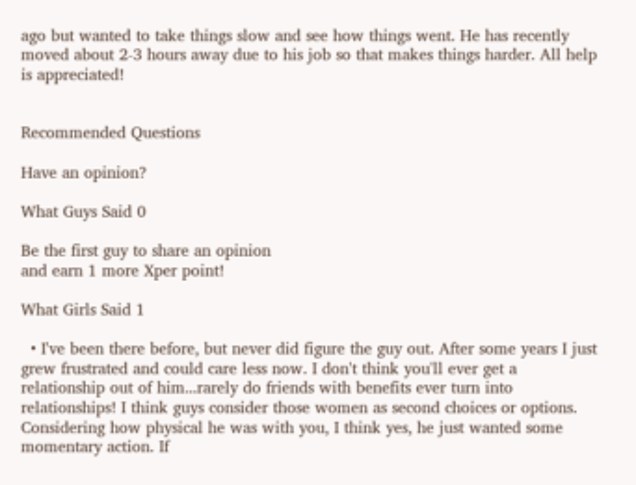ago but wanted to take things slow and see how things went. He has recently moved about 2-3 hours away due to his job so that makes things harder. All help is appreciated!


Recommended Questions

Have an opinion?

What Guys Said 0

Be the first guy to share an opinion
and earn 1 more Xper point!

What Girls Said 1

  • I've been there before, but never did figure the guy out. After some years I just grew frustrated and could care less now. I don't think you'll ever get a relationship out of him...rarely do friends with benefits ever turn into relationships! I think guys consider those women as second choices or options. Considering how physical he was with you, I think yes, he just wanted some momentary action. If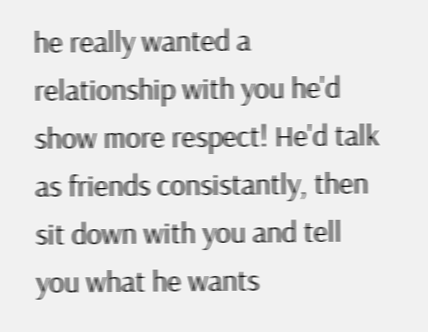he really wanted a relationship with you he'd show more respect! He'd talk as friends consistantly, then sit down with you and tell you what he wants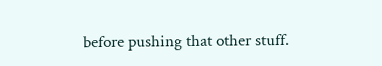before pushing that other stuff.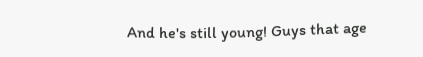And he's still young! Guys that age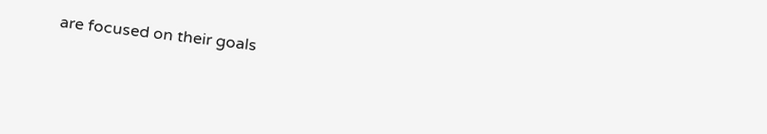are focused on their goals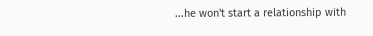...he won't start a relationship with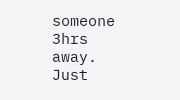someone 3hrs away. Just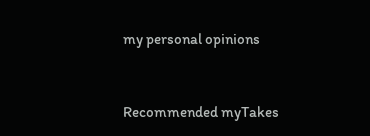my personal opinions


Recommended myTakes